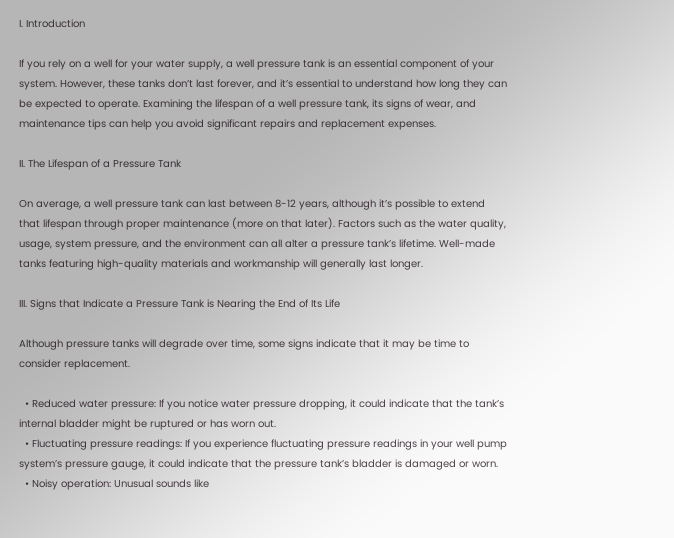I. Introduction

If you rely on a well for your water supply, a well pressure tank is an essential component of your system. However, these tanks don’t last forever, and it’s essential to understand how long they can be expected to operate. Examining the lifespan of a well pressure tank, its signs of wear, and maintenance tips can help you avoid significant repairs and replacement expenses.

II. The Lifespan of a Pressure Tank

On average, a well pressure tank can last between 8-12 years, although it’s possible to extend that lifespan through proper maintenance (more on that later). Factors such as the water quality, usage, system pressure, and the environment can all alter a pressure tank’s lifetime. Well-made tanks featuring high-quality materials and workmanship will generally last longer.

III. Signs that Indicate a Pressure Tank is Nearing the End of Its Life

Although pressure tanks will degrade over time, some signs indicate that it may be time to consider replacement.

  • Reduced water pressure: If you notice water pressure dropping, it could indicate that the tank’s internal bladder might be ruptured or has worn out.
  • Fluctuating pressure readings: If you experience fluctuating pressure readings in your well pump system’s pressure gauge, it could indicate that the pressure tank’s bladder is damaged or worn.
  • Noisy operation: Unusual sounds like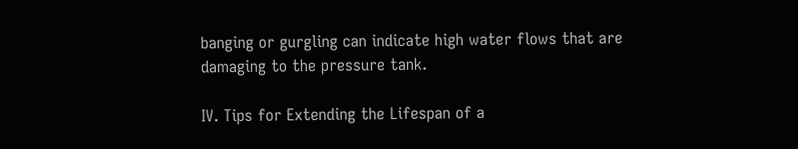banging or gurgling can indicate high water flows that are damaging to the pressure tank.

IV. Tips for Extending the Lifespan of a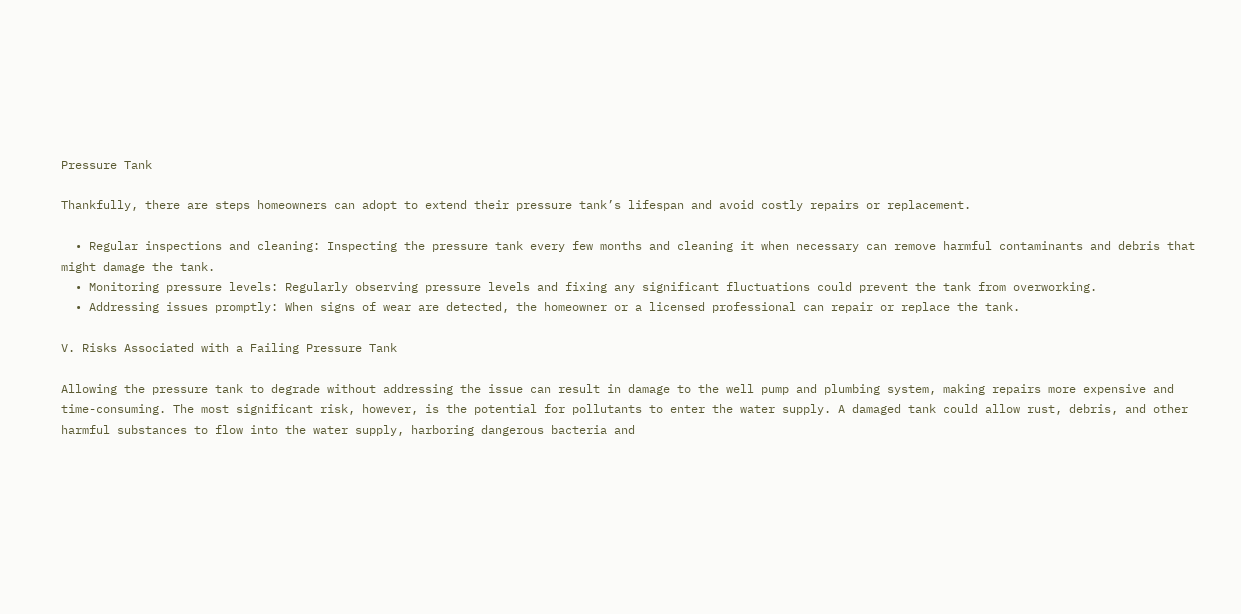Pressure Tank

Thankfully, there are steps homeowners can adopt to extend their pressure tank’s lifespan and avoid costly repairs or replacement.

  • Regular inspections and cleaning: Inspecting the pressure tank every few months and cleaning it when necessary can remove harmful contaminants and debris that might damage the tank.
  • Monitoring pressure levels: Regularly observing pressure levels and fixing any significant fluctuations could prevent the tank from overworking.
  • Addressing issues promptly: When signs of wear are detected, the homeowner or a licensed professional can repair or replace the tank.

V. Risks Associated with a Failing Pressure Tank

Allowing the pressure tank to degrade without addressing the issue can result in damage to the well pump and plumbing system, making repairs more expensive and time-consuming. The most significant risk, however, is the potential for pollutants to enter the water supply. A damaged tank could allow rust, debris, and other harmful substances to flow into the water supply, harboring dangerous bacteria and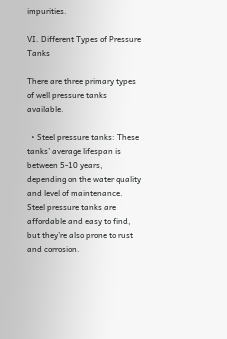impurities.

VI. Different Types of Pressure Tanks

There are three primary types of well pressure tanks available.

  • Steel pressure tanks: These tanks’ average lifespan is between 5-10 years, depending on the water quality and level of maintenance. Steel pressure tanks are affordable and easy to find, but they’re also prone to rust and corrosion.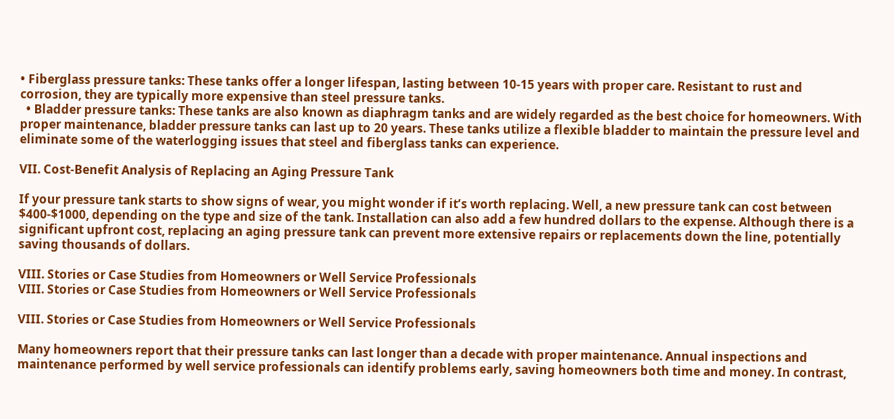• Fiberglass pressure tanks: These tanks offer a longer lifespan, lasting between 10-15 years with proper care. Resistant to rust and corrosion, they are typically more expensive than steel pressure tanks.
  • Bladder pressure tanks: These tanks are also known as diaphragm tanks and are widely regarded as the best choice for homeowners. With proper maintenance, bladder pressure tanks can last up to 20 years. These tanks utilize a flexible bladder to maintain the pressure level and eliminate some of the waterlogging issues that steel and fiberglass tanks can experience.

VII. Cost-Benefit Analysis of Replacing an Aging Pressure Tank

If your pressure tank starts to show signs of wear, you might wonder if it’s worth replacing. Well, a new pressure tank can cost between $400-$1000, depending on the type and size of the tank. Installation can also add a few hundred dollars to the expense. Although there is a significant upfront cost, replacing an aging pressure tank can prevent more extensive repairs or replacements down the line, potentially saving thousands of dollars.

VIII. Stories or Case Studies from Homeowners or Well Service Professionals
VIII. Stories or Case Studies from Homeowners or Well Service Professionals

VIII. Stories or Case Studies from Homeowners or Well Service Professionals

Many homeowners report that their pressure tanks can last longer than a decade with proper maintenance. Annual inspections and maintenance performed by well service professionals can identify problems early, saving homeowners both time and money. In contrast,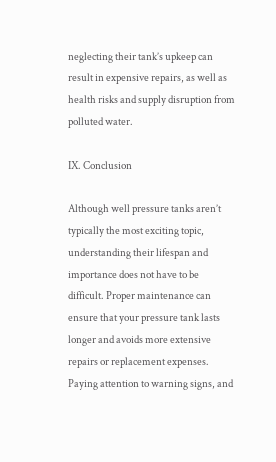neglecting their tank’s upkeep can result in expensive repairs, as well as health risks and supply disruption from polluted water.

IX. Conclusion

Although well pressure tanks aren’t typically the most exciting topic, understanding their lifespan and importance does not have to be difficult. Proper maintenance can ensure that your pressure tank lasts longer and avoids more extensive repairs or replacement expenses. Paying attention to warning signs, and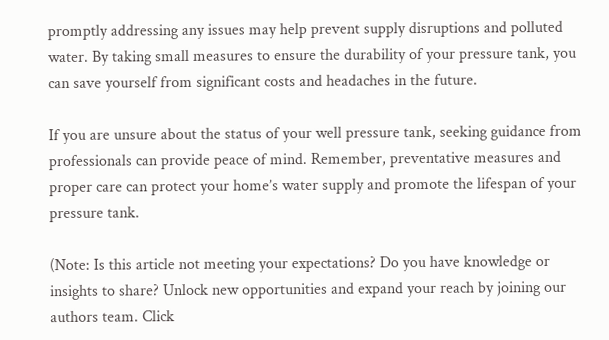promptly addressing any issues may help prevent supply disruptions and polluted water. By taking small measures to ensure the durability of your pressure tank, you can save yourself from significant costs and headaches in the future.

If you are unsure about the status of your well pressure tank, seeking guidance from professionals can provide peace of mind. Remember, preventative measures and proper care can protect your home’s water supply and promote the lifespan of your pressure tank.

(Note: Is this article not meeting your expectations? Do you have knowledge or insights to share? Unlock new opportunities and expand your reach by joining our authors team. Click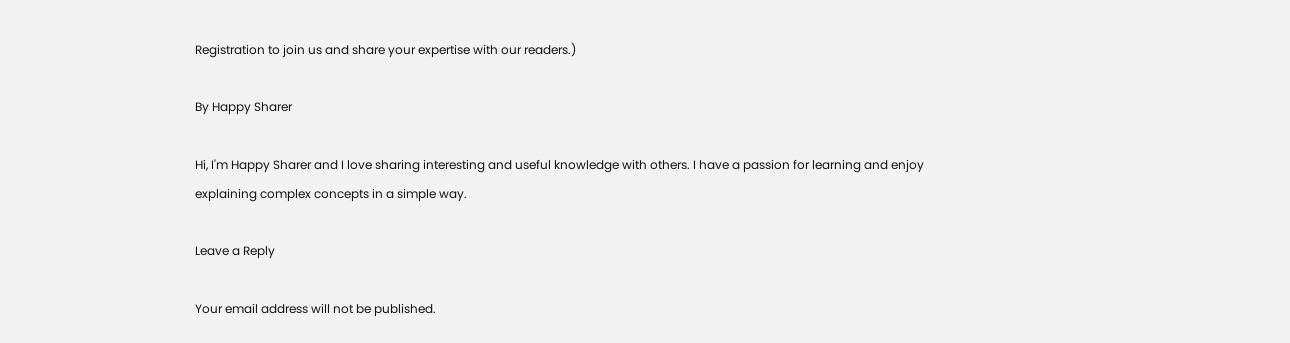Registration to join us and share your expertise with our readers.)

By Happy Sharer

Hi, I'm Happy Sharer and I love sharing interesting and useful knowledge with others. I have a passion for learning and enjoy explaining complex concepts in a simple way.

Leave a Reply

Your email address will not be published.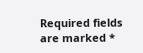Required fields are marked *